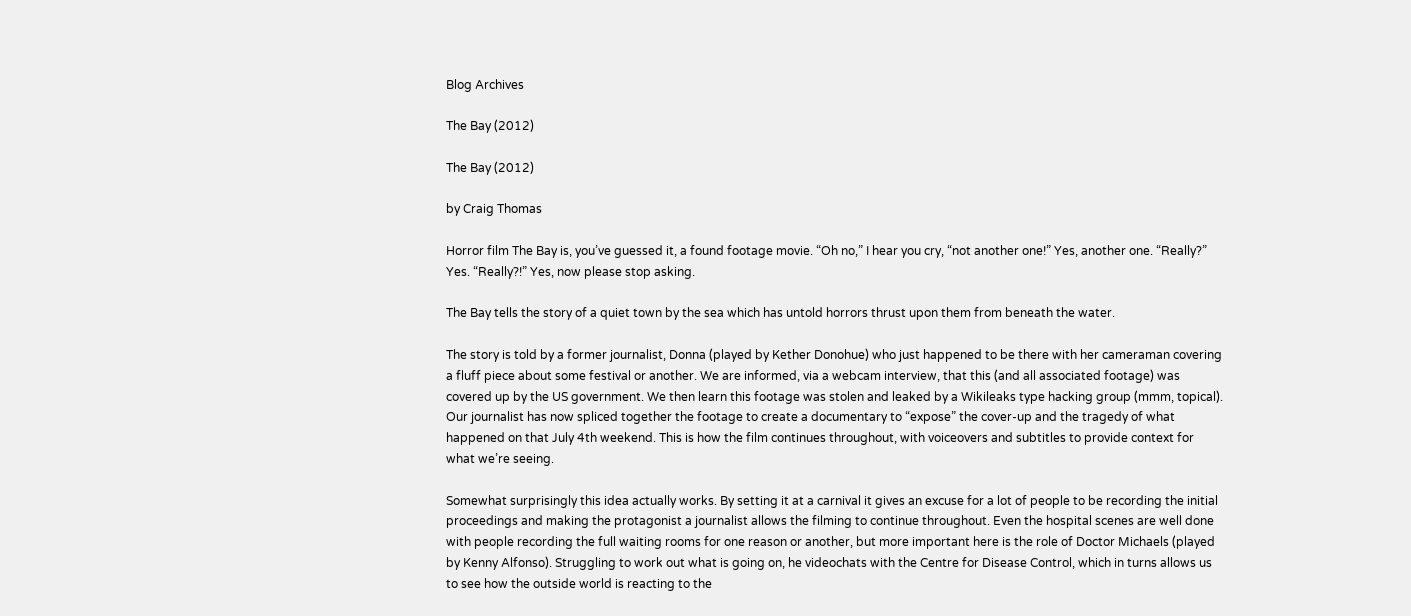Blog Archives

The Bay (2012)

The Bay (2012)

by Craig Thomas

Horror film The Bay is, you’ve guessed it, a found footage movie. “Oh no,” I hear you cry, “not another one!” Yes, another one. “Really?” Yes. “Really?!” Yes, now please stop asking.

The Bay tells the story of a quiet town by the sea which has untold horrors thrust upon them from beneath the water.

The story is told by a former journalist, Donna (played by Kether Donohue) who just happened to be there with her cameraman covering a fluff piece about some festival or another. We are informed, via a webcam interview, that this (and all associated footage) was covered up by the US government. We then learn this footage was stolen and leaked by a Wikileaks type hacking group (mmm, topical). Our journalist has now spliced together the footage to create a documentary to “expose” the cover-up and the tragedy of what happened on that July 4th weekend. This is how the film continues throughout, with voiceovers and subtitles to provide context for what we’re seeing.

Somewhat surprisingly this idea actually works. By setting it at a carnival it gives an excuse for a lot of people to be recording the initial proceedings and making the protagonist a journalist allows the filming to continue throughout. Even the hospital scenes are well done with people recording the full waiting rooms for one reason or another, but more important here is the role of Doctor Michaels (played by Kenny Alfonso). Struggling to work out what is going on, he videochats with the Centre for Disease Control, which in turns allows us to see how the outside world is reacting to the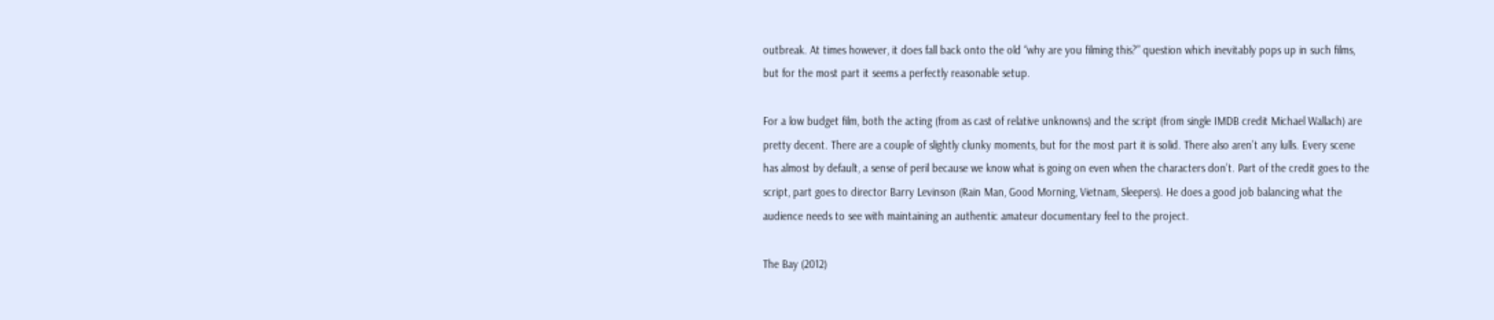outbreak. At times however, it does fall back onto the old “why are you filming this?” question which inevitably pops up in such films, but for the most part it seems a perfectly reasonable setup.

For a low budget film, both the acting (from as cast of relative unknowns) and the script (from single IMDB credit Michael Wallach) are pretty decent. There are a couple of slightly clunky moments, but for the most part it is solid. There also aren’t any lulls. Every scene has almost by default, a sense of peril because we know what is going on even when the characters don’t. Part of the credit goes to the script, part goes to director Barry Levinson (Rain Man, Good Morning, Vietnam, Sleepers). He does a good job balancing what the audience needs to see with maintaining an authentic amateur documentary feel to the project.

The Bay (2012)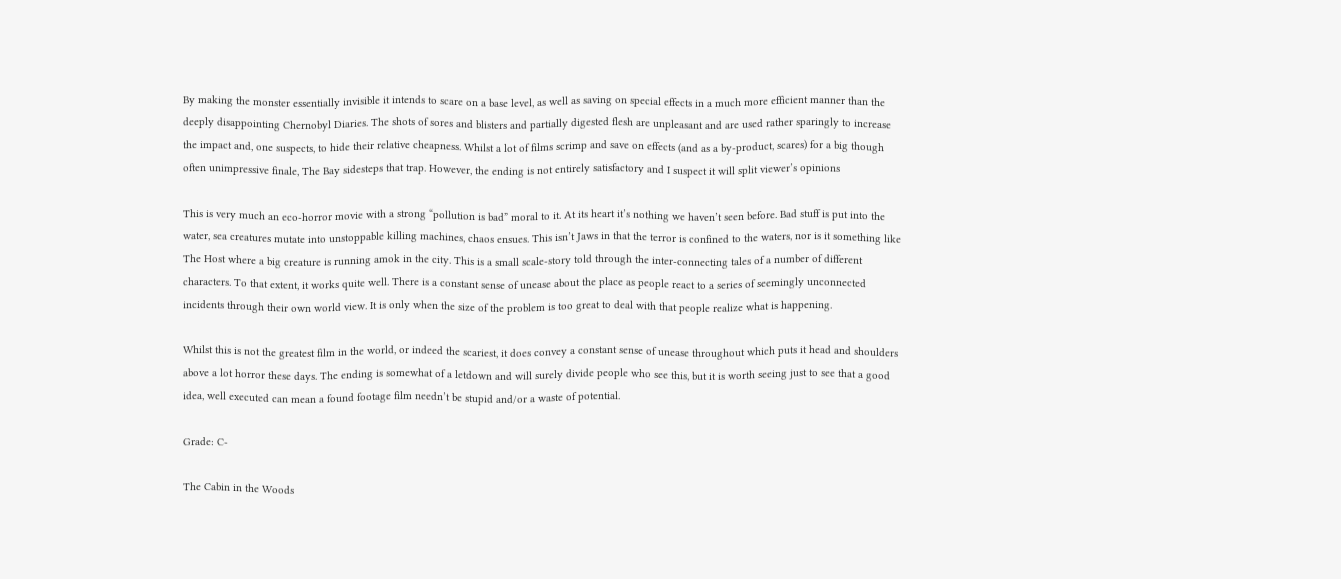By making the monster essentially invisible it intends to scare on a base level, as well as saving on special effects in a much more efficient manner than the deeply disappointing Chernobyl Diaries. The shots of sores and blisters and partially digested flesh are unpleasant and are used rather sparingly to increase the impact and, one suspects, to hide their relative cheapness. Whilst a lot of films scrimp and save on effects (and as a by-product, scares) for a big though often unimpressive finale, The Bay sidesteps that trap. However, the ending is not entirely satisfactory and I suspect it will split viewer’s opinions

This is very much an eco-horror movie with a strong “pollution is bad” moral to it. At its heart it’s nothing we haven’t seen before. Bad stuff is put into the water, sea creatures mutate into unstoppable killing machines, chaos ensues. This isn’t Jaws in that the terror is confined to the waters, nor is it something like The Host where a big creature is running amok in the city. This is a small scale-story told through the inter-connecting tales of a number of different characters. To that extent, it works quite well. There is a constant sense of unease about the place as people react to a series of seemingly unconnected incidents through their own world view. It is only when the size of the problem is too great to deal with that people realize what is happening.

Whilst this is not the greatest film in the world, or indeed the scariest, it does convey a constant sense of unease throughout which puts it head and shoulders above a lot horror these days. The ending is somewhat of a letdown and will surely divide people who see this, but it is worth seeing just to see that a good idea, well executed can mean a found footage film needn’t be stupid and/or a waste of potential.

Grade: C-

The Cabin in the Woods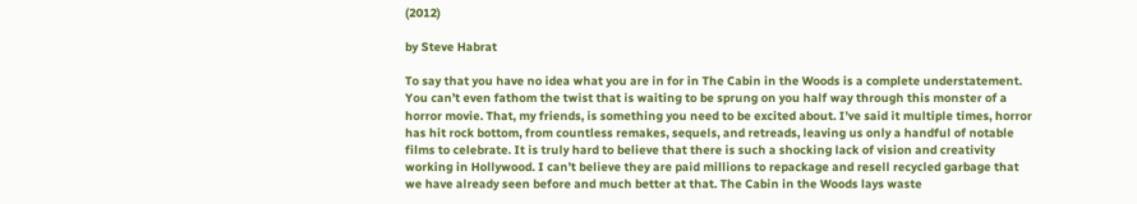(2012)

by Steve Habrat

To say that you have no idea what you are in for in The Cabin in the Woods is a complete understatement. You can’t even fathom the twist that is waiting to be sprung on you half way through this monster of a horror movie. That, my friends, is something you need to be excited about. I’ve said it multiple times, horror has hit rock bottom, from countless remakes, sequels, and retreads, leaving us only a handful of notable films to celebrate. It is truly hard to believe that there is such a shocking lack of vision and creativity working in Hollywood. I can’t believe they are paid millions to repackage and resell recycled garbage that we have already seen before and much better at that. The Cabin in the Woods lays waste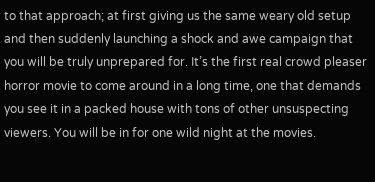to that approach; at first giving us the same weary old setup and then suddenly launching a shock and awe campaign that you will be truly unprepared for. It’s the first real crowd pleaser horror movie to come around in a long time, one that demands you see it in a packed house with tons of other unsuspecting viewers. You will be in for one wild night at the movies.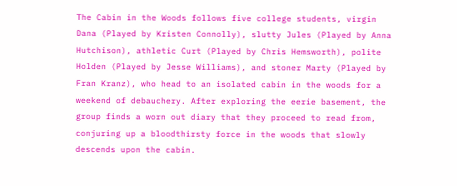The Cabin in the Woods follows five college students, virgin Dana (Played by Kristen Connolly), slutty Jules (Played by Anna Hutchison), athletic Curt (Played by Chris Hemsworth), polite Holden (Played by Jesse Williams), and stoner Marty (Played by Fran Kranz), who head to an isolated cabin in the woods for a weekend of debauchery. After exploring the eerie basement, the group finds a worn out diary that they proceed to read from, conjuring up a bloodthirsty force in the woods that slowly descends upon the cabin.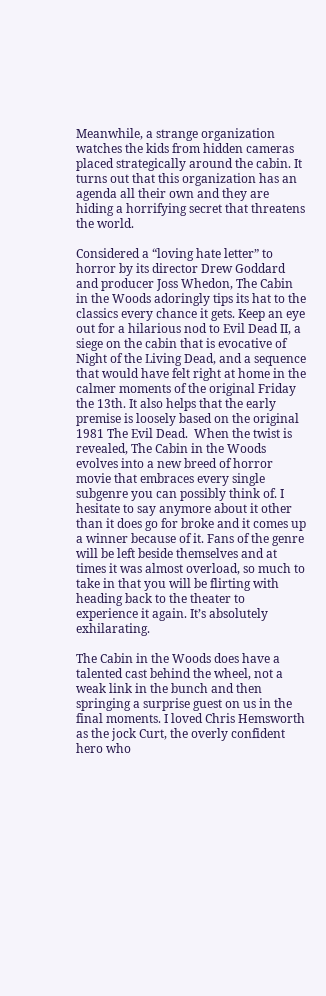Meanwhile, a strange organization watches the kids from hidden cameras placed strategically around the cabin. It turns out that this organization has an agenda all their own and they are hiding a horrifying secret that threatens the world.

Considered a “loving hate letter” to horror by its director Drew Goddard and producer Joss Whedon, The Cabin in the Woods adoringly tips its hat to the classics every chance it gets. Keep an eye out for a hilarious nod to Evil Dead II, a siege on the cabin that is evocative of Night of the Living Dead, and a sequence that would have felt right at home in the calmer moments of the original Friday the 13th. It also helps that the early premise is loosely based on the original 1981 The Evil Dead.  When the twist is revealed, The Cabin in the Woods evolves into a new breed of horror movie that embraces every single subgenre you can possibly think of. I hesitate to say anymore about it other than it does go for broke and it comes up a winner because of it. Fans of the genre will be left beside themselves and at times it was almost overload, so much to take in that you will be flirting with heading back to the theater to experience it again. It’s absolutely exhilarating.

The Cabin in the Woods does have a talented cast behind the wheel, not a weak link in the bunch and then springing a surprise guest on us in the final moments. I loved Chris Hemsworth as the jock Curt, the overly confident hero who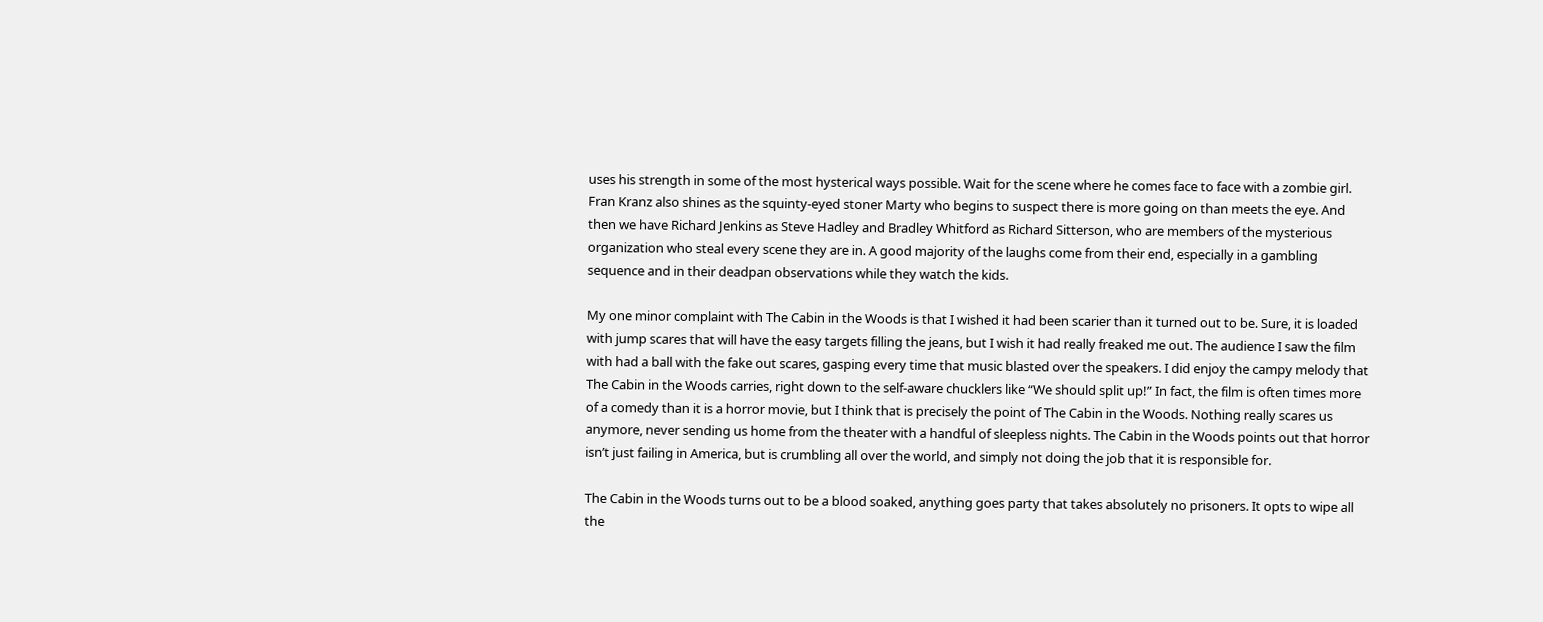uses his strength in some of the most hysterical ways possible. Wait for the scene where he comes face to face with a zombie girl. Fran Kranz also shines as the squinty-eyed stoner Marty who begins to suspect there is more going on than meets the eye. And then we have Richard Jenkins as Steve Hadley and Bradley Whitford as Richard Sitterson, who are members of the mysterious organization who steal every scene they are in. A good majority of the laughs come from their end, especially in a gambling sequence and in their deadpan observations while they watch the kids.

My one minor complaint with The Cabin in the Woods is that I wished it had been scarier than it turned out to be. Sure, it is loaded with jump scares that will have the easy targets filling the jeans, but I wish it had really freaked me out. The audience I saw the film with had a ball with the fake out scares, gasping every time that music blasted over the speakers. I did enjoy the campy melody that The Cabin in the Woods carries, right down to the self-aware chucklers like “We should split up!” In fact, the film is often times more of a comedy than it is a horror movie, but I think that is precisely the point of The Cabin in the Woods. Nothing really scares us anymore, never sending us home from the theater with a handful of sleepless nights. The Cabin in the Woods points out that horror isn’t just failing in America, but is crumbling all over the world, and simply not doing the job that it is responsible for.

The Cabin in the Woods turns out to be a blood soaked, anything goes party that takes absolutely no prisoners. It opts to wipe all the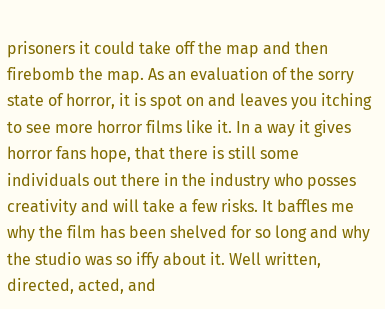prisoners it could take off the map and then firebomb the map. As an evaluation of the sorry state of horror, it is spot on and leaves you itching to see more horror films like it. In a way it gives horror fans hope, that there is still some individuals out there in the industry who posses creativity and will take a few risks. It baffles me why the film has been shelved for so long and why the studio was so iffy about it. Well written, directed, acted, and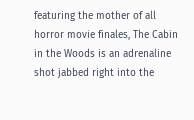featuring the mother of all horror movie finales, The Cabin in the Woods is an adrenaline shot jabbed right into the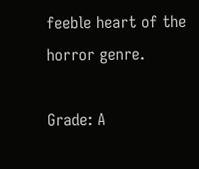feeble heart of the horror genre.

Grade: A